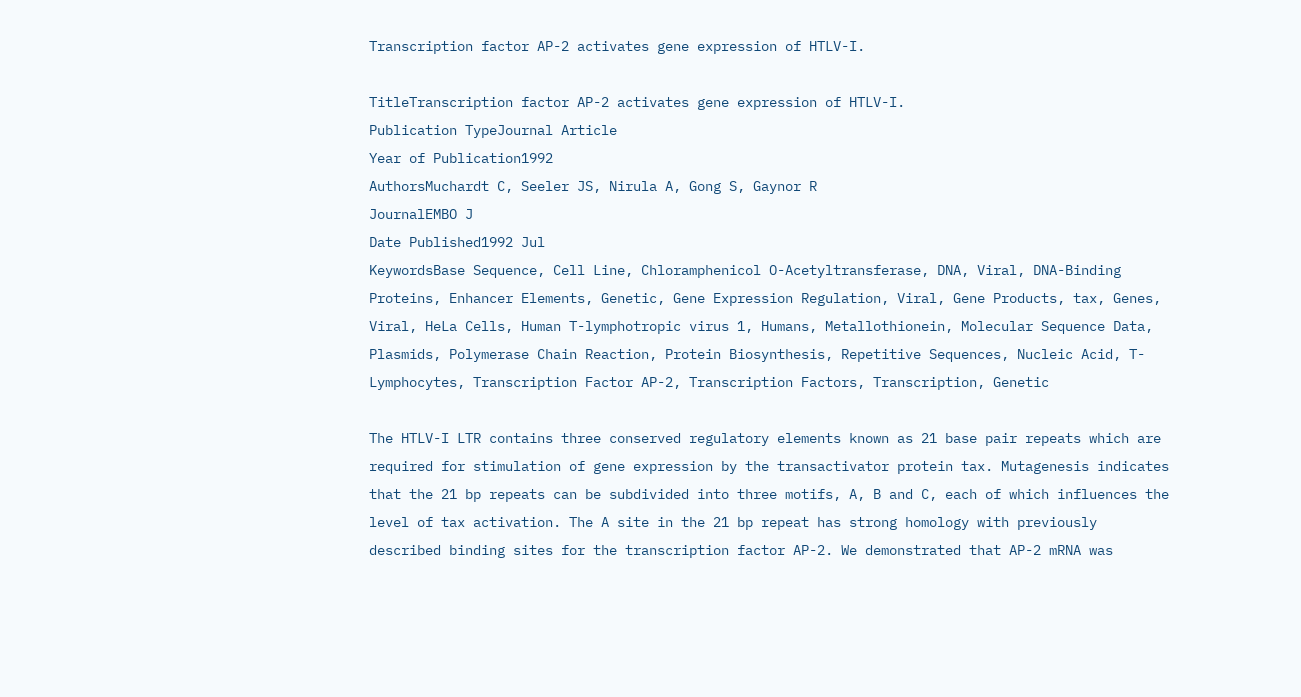Transcription factor AP-2 activates gene expression of HTLV-I.

TitleTranscription factor AP-2 activates gene expression of HTLV-I.
Publication TypeJournal Article
Year of Publication1992
AuthorsMuchardt C, Seeler JS, Nirula A, Gong S, Gaynor R
JournalEMBO J
Date Published1992 Jul
KeywordsBase Sequence, Cell Line, Chloramphenicol O-Acetyltransferase, DNA, Viral, DNA-Binding Proteins, Enhancer Elements, Genetic, Gene Expression Regulation, Viral, Gene Products, tax, Genes, Viral, HeLa Cells, Human T-lymphotropic virus 1, Humans, Metallothionein, Molecular Sequence Data, Plasmids, Polymerase Chain Reaction, Protein Biosynthesis, Repetitive Sequences, Nucleic Acid, T-Lymphocytes, Transcription Factor AP-2, Transcription Factors, Transcription, Genetic

The HTLV-I LTR contains three conserved regulatory elements known as 21 base pair repeats which are required for stimulation of gene expression by the transactivator protein tax. Mutagenesis indicates that the 21 bp repeats can be subdivided into three motifs, A, B and C, each of which influences the level of tax activation. The A site in the 21 bp repeat has strong homology with previously described binding sites for the transcription factor AP-2. We demonstrated that AP-2 mRNA was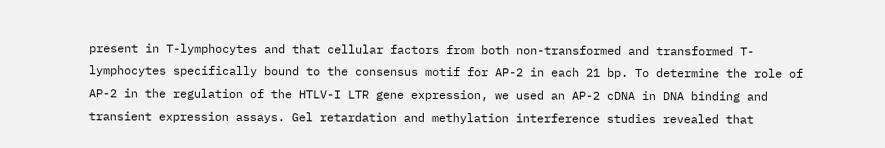present in T-lymphocytes and that cellular factors from both non-transformed and transformed T-lymphocytes specifically bound to the consensus motif for AP-2 in each 21 bp. To determine the role of AP-2 in the regulation of the HTLV-I LTR gene expression, we used an AP-2 cDNA in DNA binding and transient expression assays. Gel retardation and methylation interference studies revealed that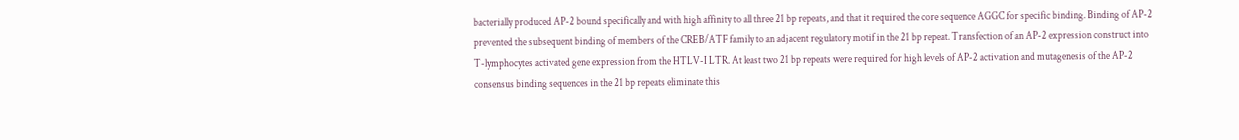bacterially produced AP-2 bound specifically and with high affinity to all three 21 bp repeats, and that it required the core sequence AGGC for specific binding. Binding of AP-2 prevented the subsequent binding of members of the CREB/ATF family to an adjacent regulatory motif in the 21 bp repeat. Transfection of an AP-2 expression construct into T-lymphocytes activated gene expression from the HTLV-I LTR. At least two 21 bp repeats were required for high levels of AP-2 activation and mutagenesis of the AP-2 consensus binding sequences in the 21 bp repeats eliminate this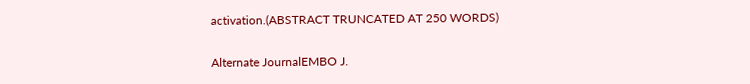activation.(ABSTRACT TRUNCATED AT 250 WORDS)

Alternate JournalEMBO J.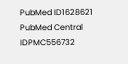PubMed ID1628621
PubMed Central IDPMC556732